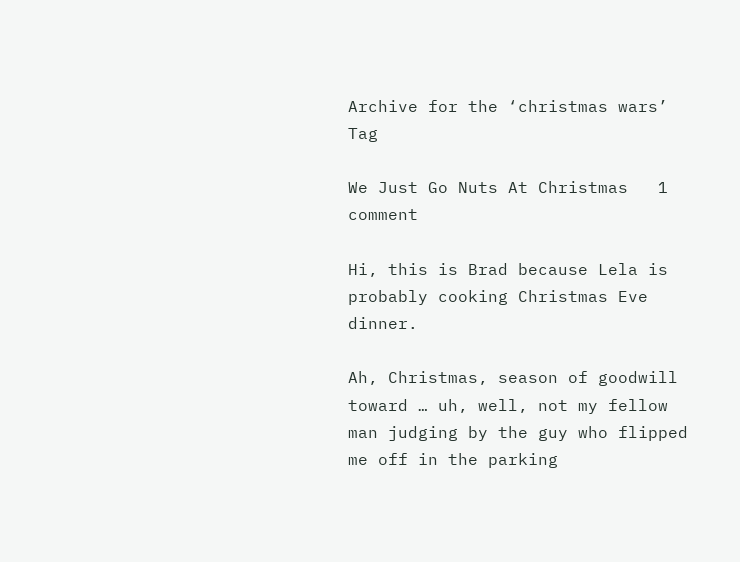Archive for the ‘christmas wars’ Tag

We Just Go Nuts At Christmas   1 comment

Hi, this is Brad because Lela is probably cooking Christmas Eve dinner.

Ah, Christmas, season of goodwill toward … uh, well, not my fellow man judging by the guy who flipped me off in the parking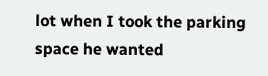lot when I took the parking space he wanted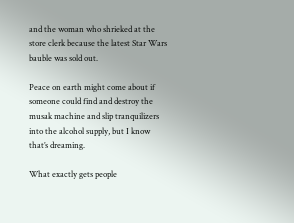and the woman who shrieked at the store clerk because the latest Star Wars bauble was sold out.

Peace on earth might come about if someone could find and destroy the musak machine and slip tranquilizers into the alcohol supply, but I know that’s dreaming.

What exactly gets people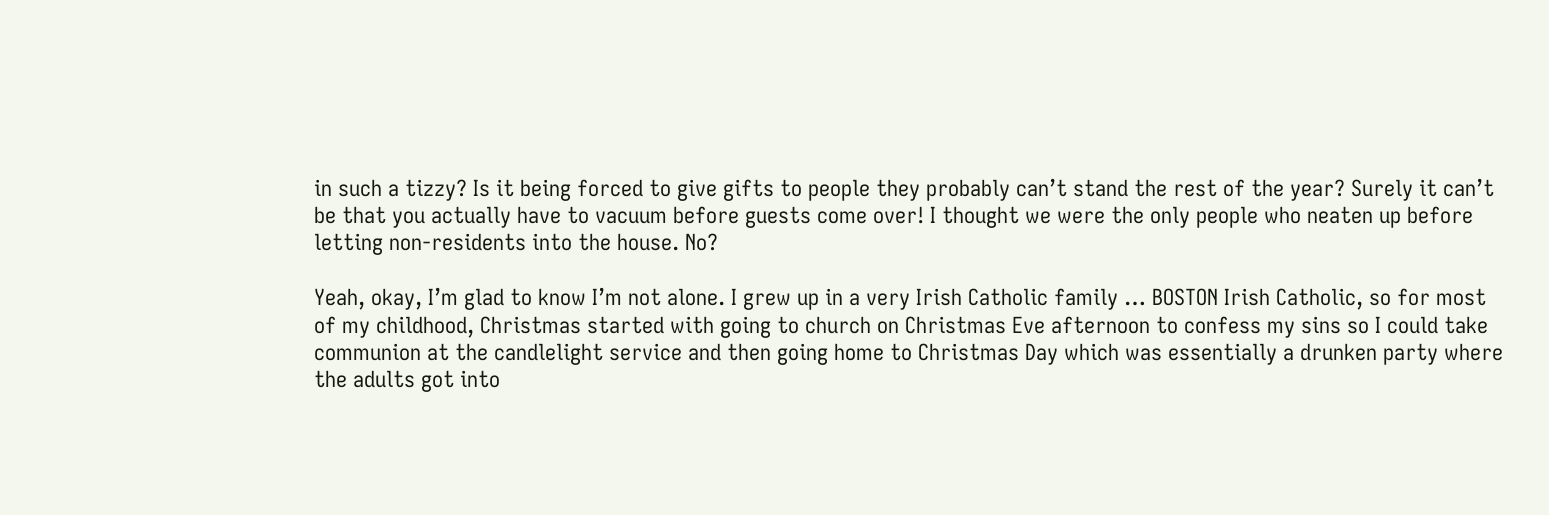in such a tizzy? Is it being forced to give gifts to people they probably can’t stand the rest of the year? Surely it can’t be that you actually have to vacuum before guests come over! I thought we were the only people who neaten up before letting non-residents into the house. No?

Yeah, okay, I’m glad to know I’m not alone. I grew up in a very Irish Catholic family … BOSTON Irish Catholic, so for most of my childhood, Christmas started with going to church on Christmas Eve afternoon to confess my sins so I could take communion at the candlelight service and then going home to Christmas Day which was essentially a drunken party where the adults got into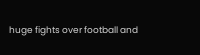huge fights over football and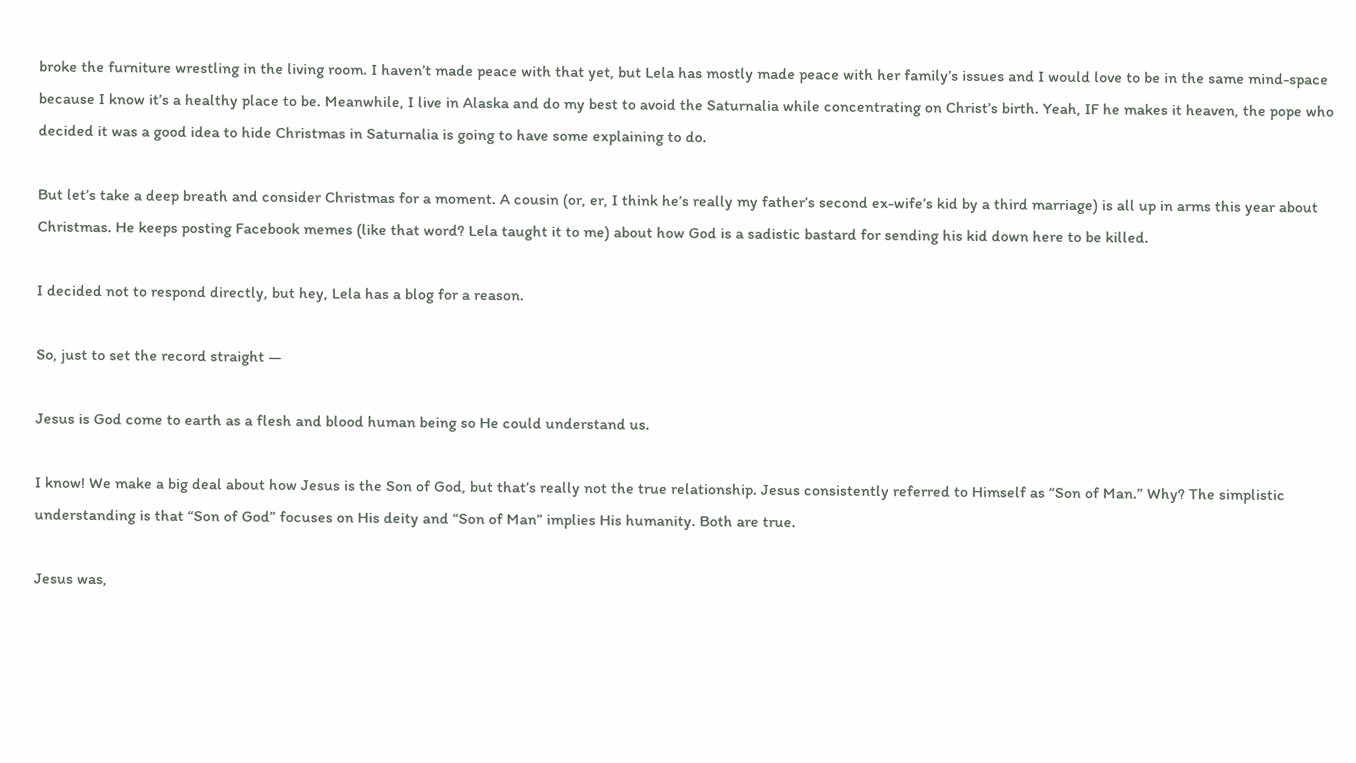broke the furniture wrestling in the living room. I haven’t made peace with that yet, but Lela has mostly made peace with her family’s issues and I would love to be in the same mind-space because I know it’s a healthy place to be. Meanwhile, I live in Alaska and do my best to avoid the Saturnalia while concentrating on Christ’s birth. Yeah, IF he makes it heaven, the pope who decided it was a good idea to hide Christmas in Saturnalia is going to have some explaining to do.

But let’s take a deep breath and consider Christmas for a moment. A cousin (or, er, I think he’s really my father’s second ex-wife’s kid by a third marriage) is all up in arms this year about Christmas. He keeps posting Facebook memes (like that word? Lela taught it to me) about how God is a sadistic bastard for sending his kid down here to be killed.

I decided not to respond directly, but hey, Lela has a blog for a reason.

So, just to set the record straight —

Jesus is God come to earth as a flesh and blood human being so He could understand us.

I know! We make a big deal about how Jesus is the Son of God, but that’s really not the true relationship. Jesus consistently referred to Himself as “Son of Man.” Why? The simplistic understanding is that “Son of God” focuses on His deity and “Son of Man” implies His humanity. Both are true.

Jesus was,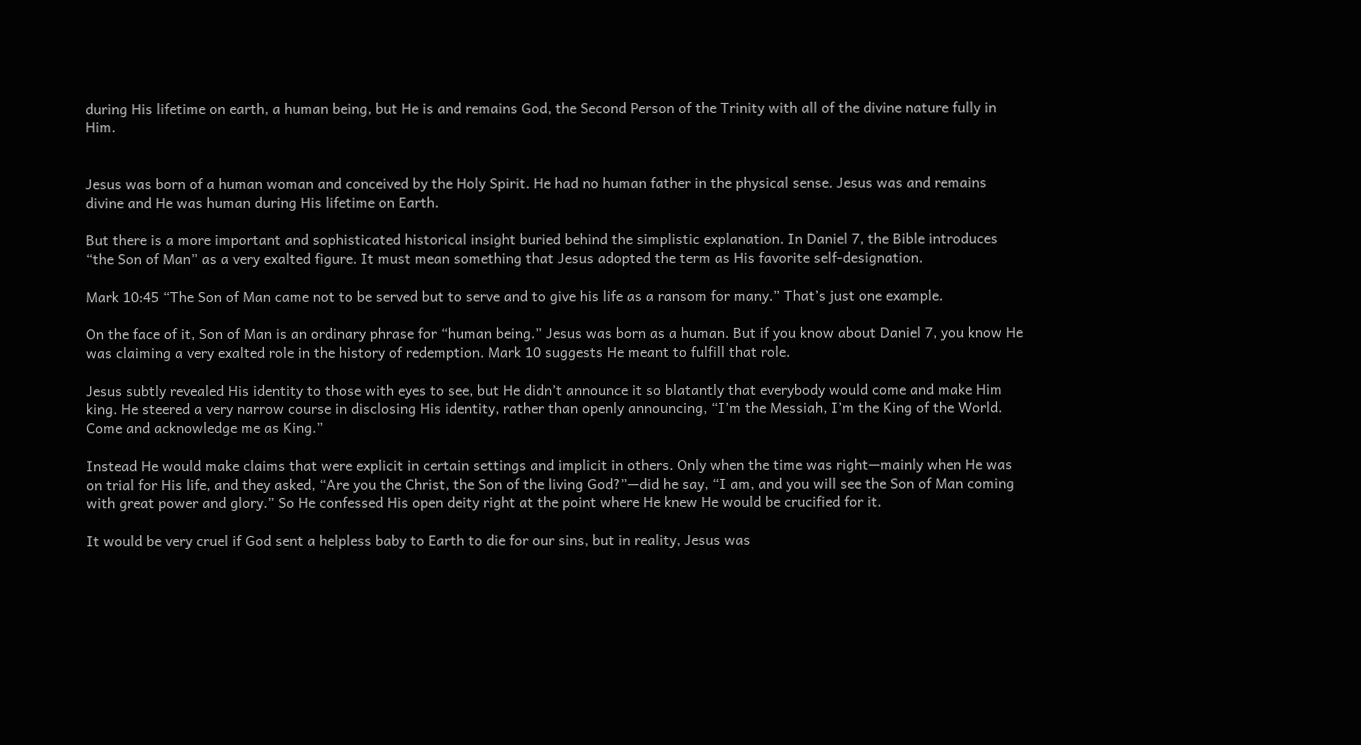during His lifetime on earth, a human being, but He is and remains God, the Second Person of the Trinity with all of the divine nature fully in Him.


Jesus was born of a human woman and conceived by the Holy Spirit. He had no human father in the physical sense. Jesus was and remains divine and He was human during His lifetime on Earth.

But there is a more important and sophisticated historical insight buried behind the simplistic explanation. In Daniel 7, the Bible introduces “the Son of Man” as a very exalted figure. It must mean something that Jesus adopted the term as His favorite self-designation.

Mark 10:45 “The Son of Man came not to be served but to serve and to give his life as a ransom for many.” That’s just one example.

On the face of it, Son of Man is an ordinary phrase for “human being.” Jesus was born as a human. But if you know about Daniel 7, you know He was claiming a very exalted role in the history of redemption. Mark 10 suggests He meant to fulfill that role.

Jesus subtly revealed His identity to those with eyes to see, but He didn’t announce it so blatantly that everybody would come and make Him king. He steered a very narrow course in disclosing His identity, rather than openly announcing, “I’m the Messiah, I’m the King of the World. Come and acknowledge me as King.”

Instead He would make claims that were explicit in certain settings and implicit in others. Only when the time was right—mainly when He was on trial for His life, and they asked, “Are you the Christ, the Son of the living God?”—did he say, “I am, and you will see the Son of Man coming with great power and glory.” So He confessed His open deity right at the point where He knew He would be crucified for it.

It would be very cruel if God sent a helpless baby to Earth to die for our sins, but in reality, Jesus was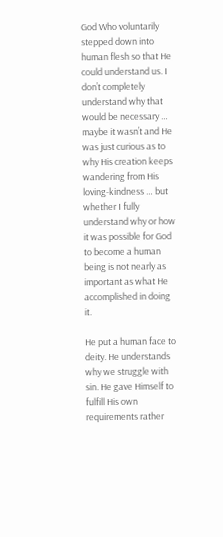God Who voluntarily stepped down into human flesh so that He could understand us. I don’t completely understand why that would be necessary … maybe it wasn’t and He was just curious as to why His creation keeps wandering from His loving-kindness … but whether I fully understand why or how it was possible for God to become a human being is not nearly as important as what He accomplished in doing it.

He put a human face to deity. He understands why we struggle with sin. He gave Himself to fulfill His own requirements rather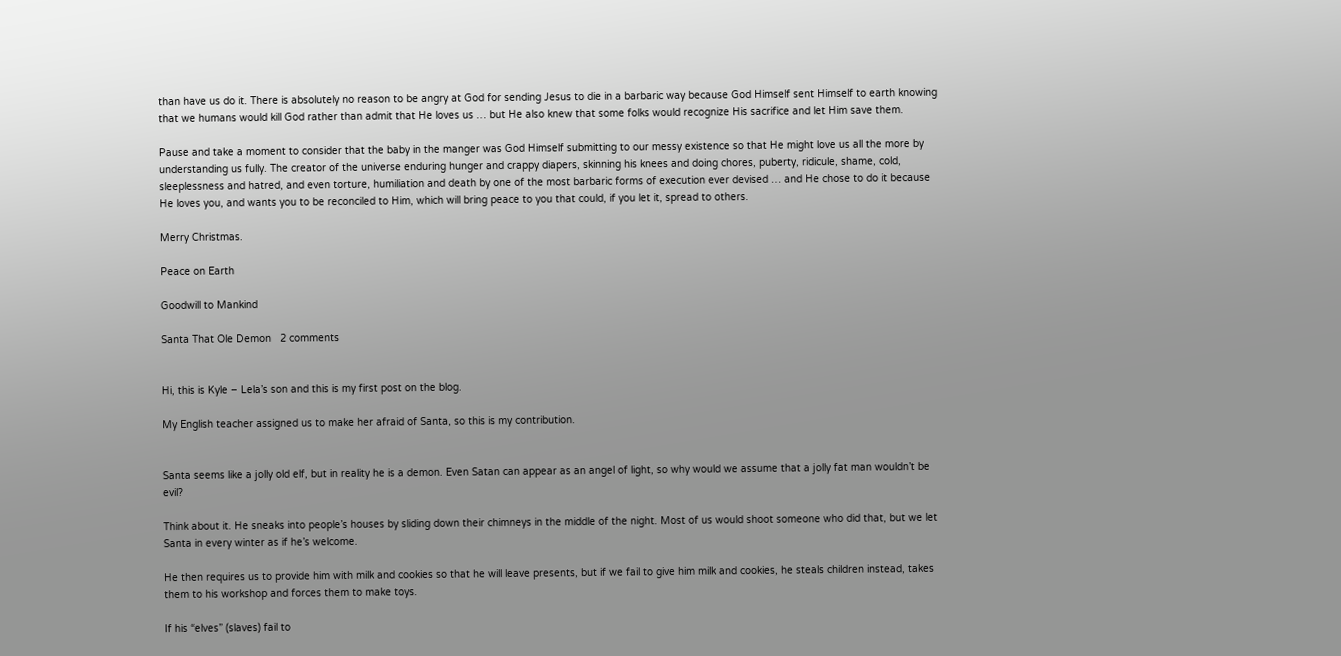than have us do it. There is absolutely no reason to be angry at God for sending Jesus to die in a barbaric way because God Himself sent Himself to earth knowing that we humans would kill God rather than admit that He loves us … but He also knew that some folks would recognize His sacrifice and let Him save them.

Pause and take a moment to consider that the baby in the manger was God Himself submitting to our messy existence so that He might love us all the more by understanding us fully. The creator of the universe enduring hunger and crappy diapers, skinning his knees and doing chores, puberty, ridicule, shame, cold, sleeplessness and hatred, and even torture, humiliation and death by one of the most barbaric forms of execution ever devised … and He chose to do it because He loves you, and wants you to be reconciled to Him, which will bring peace to you that could, if you let it, spread to others.

Merry Christmas.

Peace on Earth

Goodwill to Mankind

Santa That Ole Demon   2 comments


Hi, this is Kyle – Lela’s son and this is my first post on the blog.

My English teacher assigned us to make her afraid of Santa, so this is my contribution.


Santa seems like a jolly old elf, but in reality he is a demon. Even Satan can appear as an angel of light, so why would we assume that a jolly fat man wouldn’t be evil?

Think about it. He sneaks into people’s houses by sliding down their chimneys in the middle of the night. Most of us would shoot someone who did that, but we let Santa in every winter as if he’s welcome.

He then requires us to provide him with milk and cookies so that he will leave presents, but if we fail to give him milk and cookies, he steals children instead, takes them to his workshop and forces them to make toys.

If his “elves” (slaves) fail to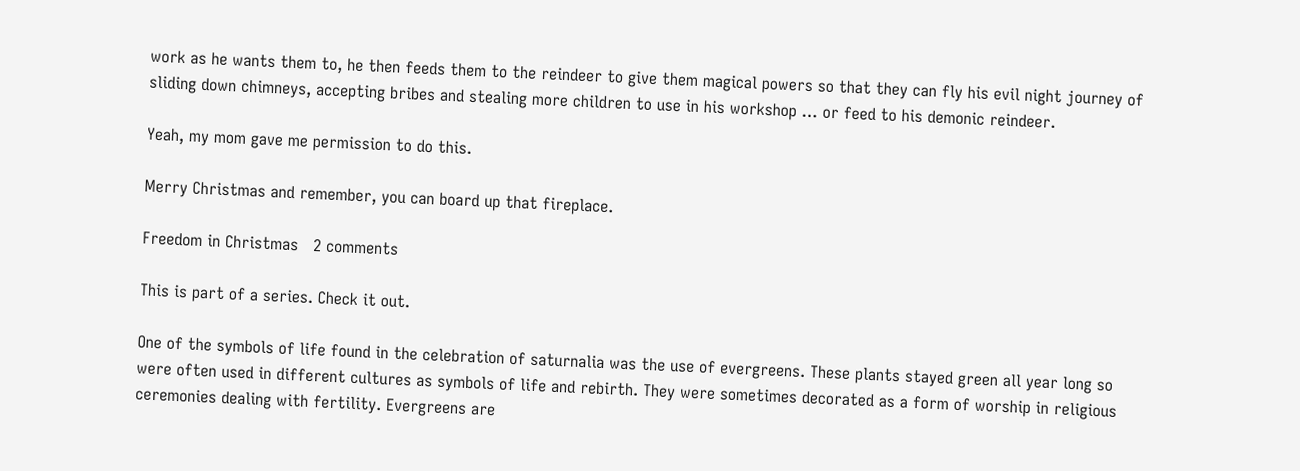work as he wants them to, he then feeds them to the reindeer to give them magical powers so that they can fly his evil night journey of sliding down chimneys, accepting bribes and stealing more children to use in his workshop … or feed to his demonic reindeer.

Yeah, my mom gave me permission to do this.

Merry Christmas and remember, you can board up that fireplace.

Freedom in Christmas   2 comments

This is part of a series. Check it out.

One of the symbols of life found in the celebration of saturnalia was the use of evergreens. These plants stayed green all year long so were often used in different cultures as symbols of life and rebirth. They were sometimes decorated as a form of worship in religious ceremonies dealing with fertility. Evergreens are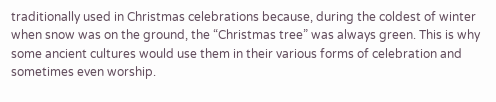traditionally used in Christmas celebrations because, during the coldest of winter when snow was on the ground, the “Christmas tree” was always green. This is why some ancient cultures would use them in their various forms of celebration and sometimes even worship.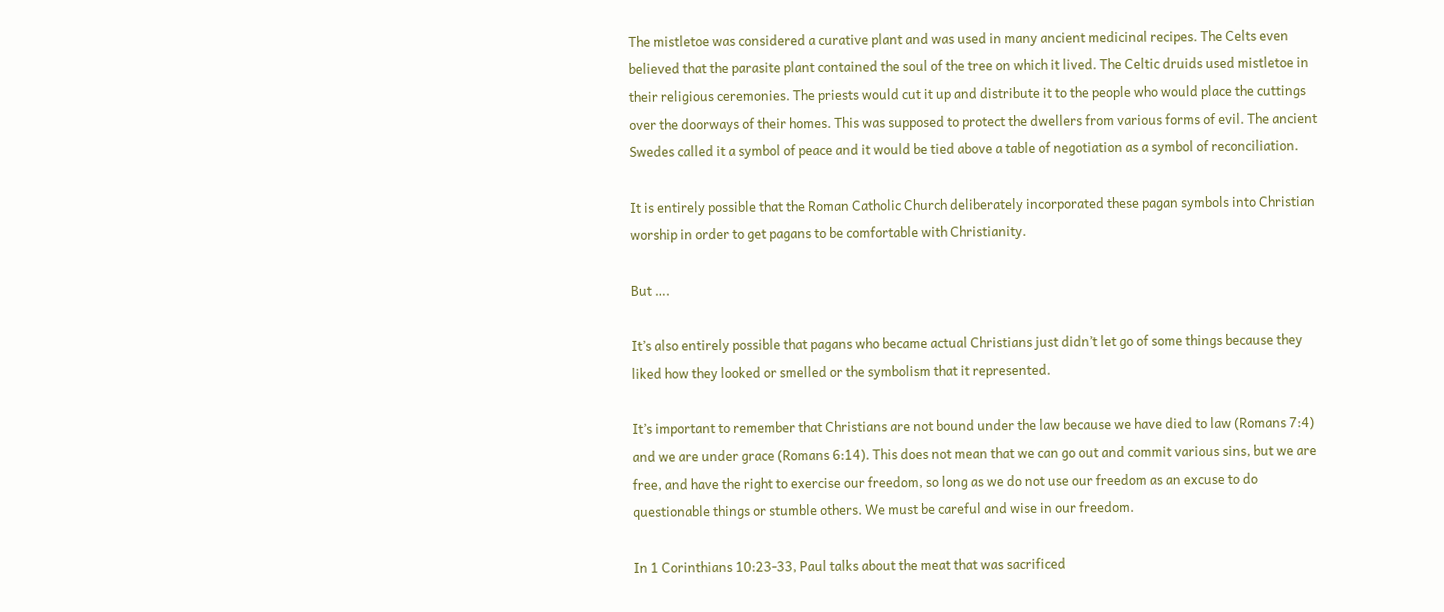The mistletoe was considered a curative plant and was used in many ancient medicinal recipes. The Celts even believed that the parasite plant contained the soul of the tree on which it lived. The Celtic druids used mistletoe in their religious ceremonies. The priests would cut it up and distribute it to the people who would place the cuttings over the doorways of their homes. This was supposed to protect the dwellers from various forms of evil. The ancient Swedes called it a symbol of peace and it would be tied above a table of negotiation as a symbol of reconciliation.

It is entirely possible that the Roman Catholic Church deliberately incorporated these pagan symbols into Christian worship in order to get pagans to be comfortable with Christianity.

But ….

It’s also entirely possible that pagans who became actual Christians just didn’t let go of some things because they liked how they looked or smelled or the symbolism that it represented.

It’s important to remember that Christians are not bound under the law because we have died to law (Romans 7:4) and we are under grace (Romans 6:14). This does not mean that we can go out and commit various sins, but we are free, and have the right to exercise our freedom, so long as we do not use our freedom as an excuse to do questionable things or stumble others. We must be careful and wise in our freedom.

In 1 Corinthians 10:23-33, Paul talks about the meat that was sacrificed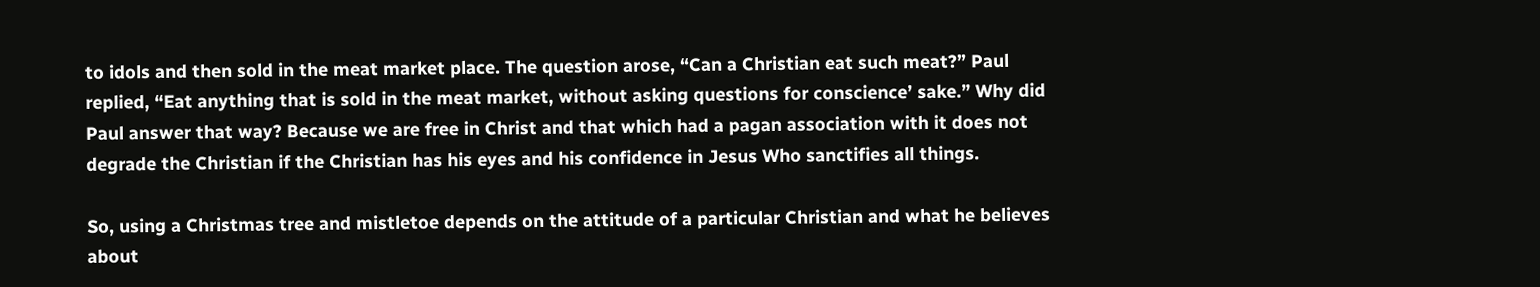to idols and then sold in the meat market place. The question arose, “Can a Christian eat such meat?” Paul replied, “Eat anything that is sold in the meat market, without asking questions for conscience’ sake.” Why did Paul answer that way? Because we are free in Christ and that which had a pagan association with it does not degrade the Christian if the Christian has his eyes and his confidence in Jesus Who sanctifies all things.

So, using a Christmas tree and mistletoe depends on the attitude of a particular Christian and what he believes about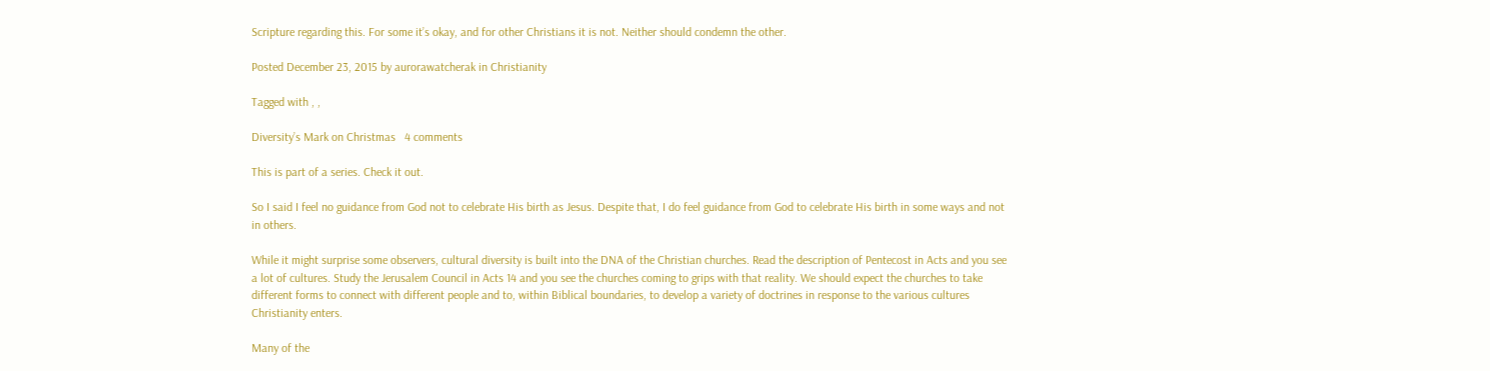Scripture regarding this. For some it’s okay, and for other Christians it is not. Neither should condemn the other.

Posted December 23, 2015 by aurorawatcherak in Christianity

Tagged with , ,

Diversity’s Mark on Christmas   4 comments

This is part of a series. Check it out.

So I said I feel no guidance from God not to celebrate His birth as Jesus. Despite that, I do feel guidance from God to celebrate His birth in some ways and not in others.

While it might surprise some observers, cultural diversity is built into the DNA of the Christian churches. Read the description of Pentecost in Acts and you see a lot of cultures. Study the Jerusalem Council in Acts 14 and you see the churches coming to grips with that reality. We should expect the churches to take different forms to connect with different people and to, within Biblical boundaries, to develop a variety of doctrines in response to the various cultures Christianity enters.

Many of the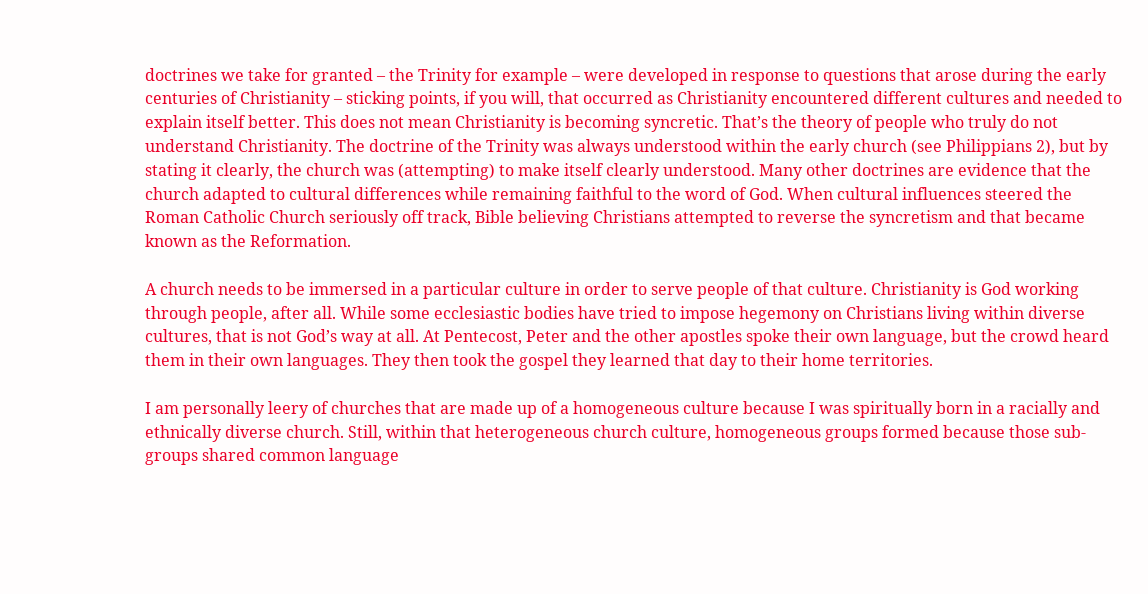doctrines we take for granted – the Trinity for example – were developed in response to questions that arose during the early centuries of Christianity – sticking points, if you will, that occurred as Christianity encountered different cultures and needed to explain itself better. This does not mean Christianity is becoming syncretic. That’s the theory of people who truly do not understand Christianity. The doctrine of the Trinity was always understood within the early church (see Philippians 2), but by stating it clearly, the church was (attempting) to make itself clearly understood. Many other doctrines are evidence that the church adapted to cultural differences while remaining faithful to the word of God. When cultural influences steered the Roman Catholic Church seriously off track, Bible believing Christians attempted to reverse the syncretism and that became known as the Reformation.

A church needs to be immersed in a particular culture in order to serve people of that culture. Christianity is God working through people, after all. While some ecclesiastic bodies have tried to impose hegemony on Christians living within diverse cultures, that is not God’s way at all. At Pentecost, Peter and the other apostles spoke their own language, but the crowd heard them in their own languages. They then took the gospel they learned that day to their home territories.

I am personally leery of churches that are made up of a homogeneous culture because I was spiritually born in a racially and ethnically diverse church. Still, within that heterogeneous church culture, homogeneous groups formed because those sub-groups shared common language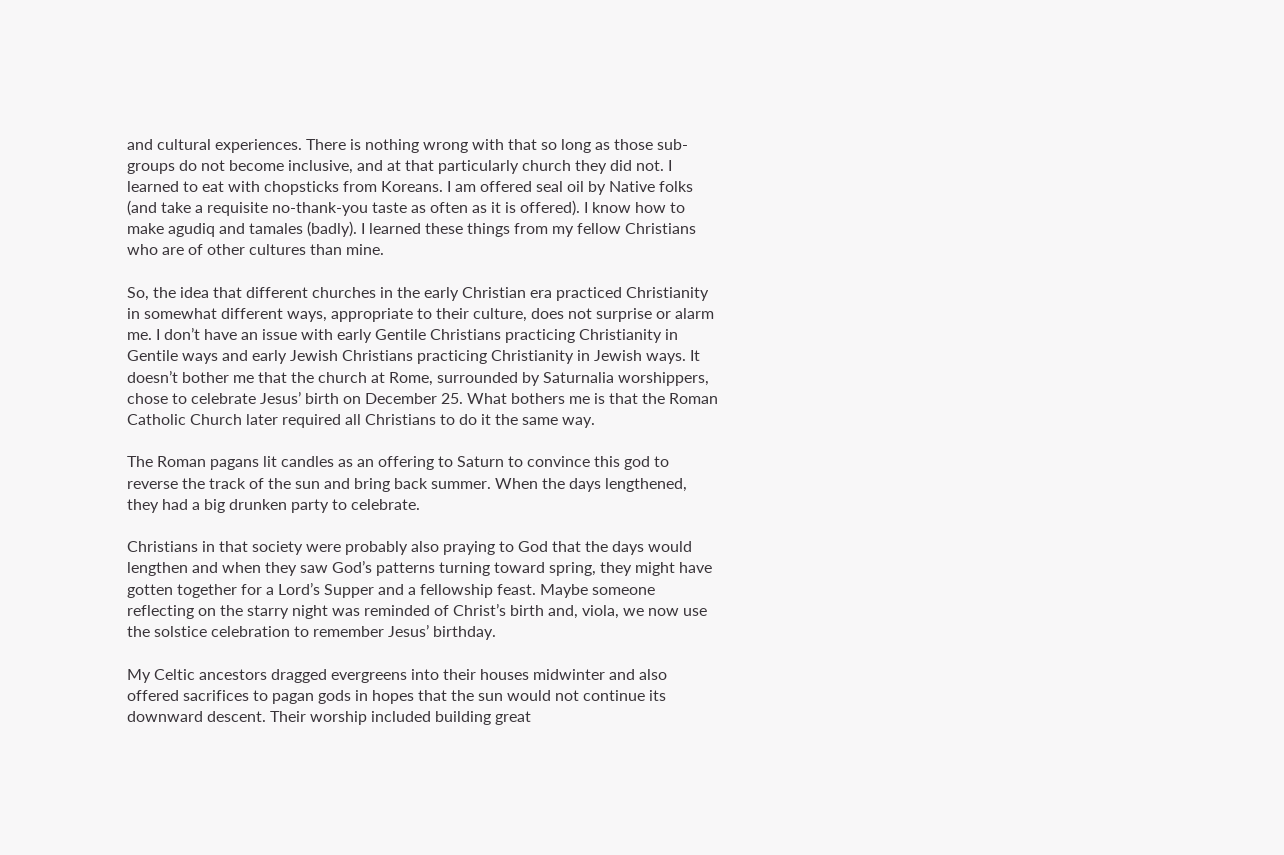and cultural experiences. There is nothing wrong with that so long as those sub-groups do not become inclusive, and at that particularly church they did not. I learned to eat with chopsticks from Koreans. I am offered seal oil by Native folks (and take a requisite no-thank-you taste as often as it is offered). I know how to make agudiq and tamales (badly). I learned these things from my fellow Christians who are of other cultures than mine.

So, the idea that different churches in the early Christian era practiced Christianity in somewhat different ways, appropriate to their culture, does not surprise or alarm me. I don’t have an issue with early Gentile Christians practicing Christianity in Gentile ways and early Jewish Christians practicing Christianity in Jewish ways. It doesn’t bother me that the church at Rome, surrounded by Saturnalia worshippers, chose to celebrate Jesus’ birth on December 25. What bothers me is that the Roman Catholic Church later required all Christians to do it the same way.

The Roman pagans lit candles as an offering to Saturn to convince this god to reverse the track of the sun and bring back summer. When the days lengthened, they had a big drunken party to celebrate.

Christians in that society were probably also praying to God that the days would lengthen and when they saw God’s patterns turning toward spring, they might have gotten together for a Lord’s Supper and a fellowship feast. Maybe someone reflecting on the starry night was reminded of Christ’s birth and, viola, we now use the solstice celebration to remember Jesus’ birthday.

My Celtic ancestors dragged evergreens into their houses midwinter and also offered sacrifices to pagan gods in hopes that the sun would not continue its downward descent. Their worship included building great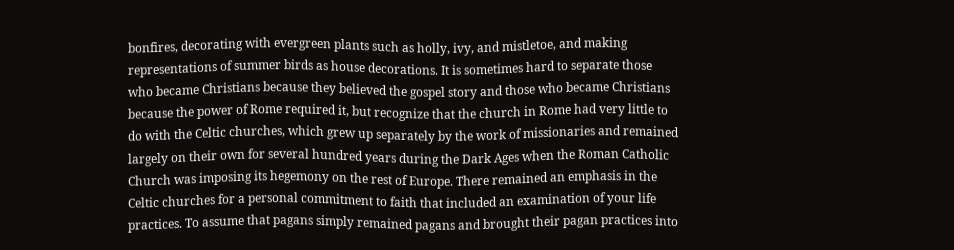bonfires, decorating with evergreen plants such as holly, ivy, and mistletoe, and making representations of summer birds as house decorations. It is sometimes hard to separate those who became Christians because they believed the gospel story and those who became Christians because the power of Rome required it, but recognize that the church in Rome had very little to do with the Celtic churches, which grew up separately by the work of missionaries and remained largely on their own for several hundred years during the Dark Ages when the Roman Catholic Church was imposing its hegemony on the rest of Europe. There remained an emphasis in the Celtic churches for a personal commitment to faith that included an examination of your life practices. To assume that pagans simply remained pagans and brought their pagan practices into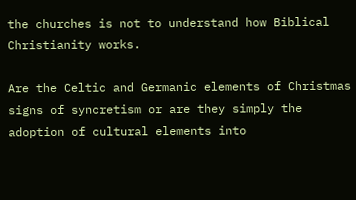the churches is not to understand how Biblical Christianity works.

Are the Celtic and Germanic elements of Christmas signs of syncretism or are they simply the adoption of cultural elements into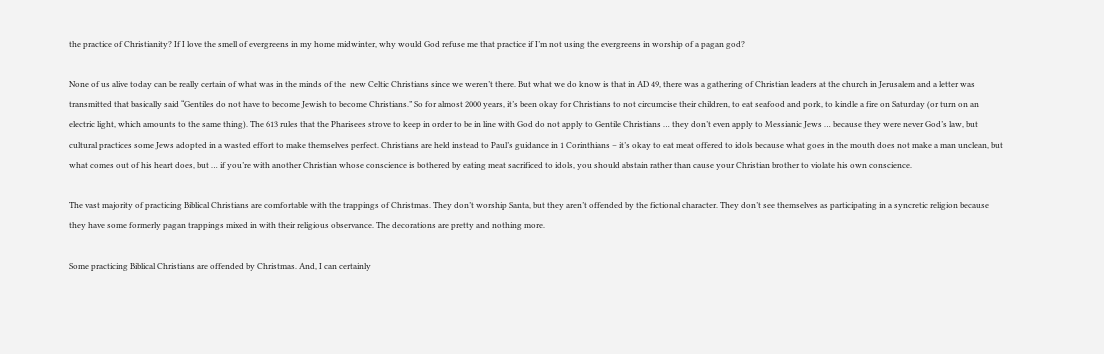the practice of Christianity? If I love the smell of evergreens in my home midwinter, why would God refuse me that practice if I’m not using the evergreens in worship of a pagan god?

None of us alive today can be really certain of what was in the minds of the  new Celtic Christians since we weren’t there. But what we do know is that in AD 49, there was a gathering of Christian leaders at the church in Jerusalem and a letter was transmitted that basically said “Gentiles do not have to become Jewish to become Christians.” So for almost 2000 years, it’s been okay for Christians to not circumcise their children, to eat seafood and pork, to kindle a fire on Saturday (or turn on an electric light, which amounts to the same thing). The 613 rules that the Pharisees strove to keep in order to be in line with God do not apply to Gentile Christians … they don’t even apply to Messianic Jews … because they were never God’s law, but cultural practices some Jews adopted in a wasted effort to make themselves perfect. Christians are held instead to Paul’s guidance in 1 Corinthians – it’s okay to eat meat offered to idols because what goes in the mouth does not make a man unclean, but what comes out of his heart does, but … if you’re with another Christian whose conscience is bothered by eating meat sacrificed to idols, you should abstain rather than cause your Christian brother to violate his own conscience.

The vast majority of practicing Biblical Christians are comfortable with the trappings of Christmas. They don’t worship Santa, but they aren’t offended by the fictional character. They don’t see themselves as participating in a syncretic religion because they have some formerly pagan trappings mixed in with their religious observance. The decorations are pretty and nothing more.

Some practicing Biblical Christians are offended by Christmas. And, I can certainly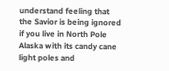understand feeling that the Savior is being ignored if you live in North Pole Alaska with its candy cane light poles and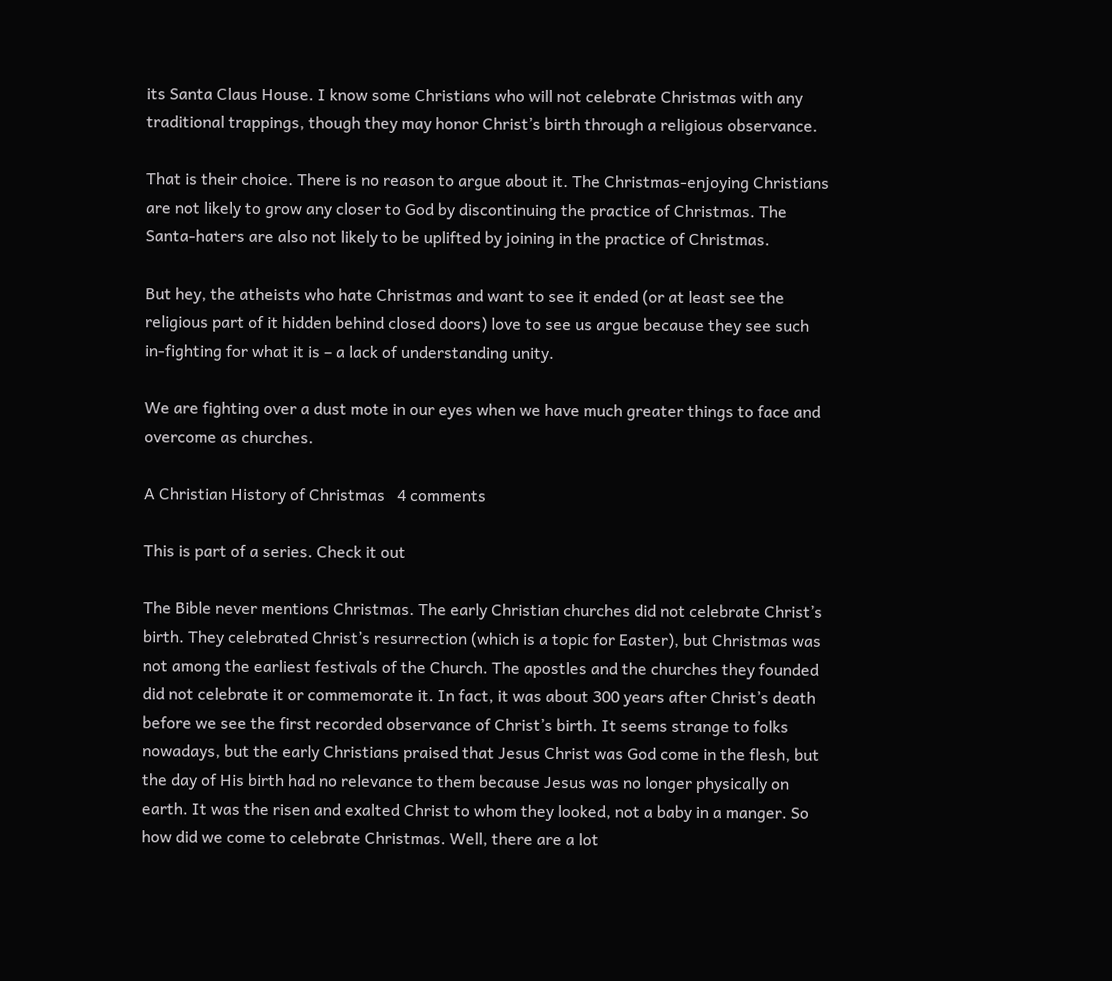its Santa Claus House. I know some Christians who will not celebrate Christmas with any traditional trappings, though they may honor Christ’s birth through a religious observance.

That is their choice. There is no reason to argue about it. The Christmas-enjoying Christians are not likely to grow any closer to God by discontinuing the practice of Christmas. The Santa-haters are also not likely to be uplifted by joining in the practice of Christmas.

But hey, the atheists who hate Christmas and want to see it ended (or at least see the religious part of it hidden behind closed doors) love to see us argue because they see such in-fighting for what it is – a lack of understanding unity.

We are fighting over a dust mote in our eyes when we have much greater things to face and overcome as churches.

A Christian History of Christmas   4 comments

This is part of a series. Check it out

The Bible never mentions Christmas. The early Christian churches did not celebrate Christ’s birth. They celebrated Christ’s resurrection (which is a topic for Easter), but Christmas was not among the earliest festivals of the Church. The apostles and the churches they founded did not celebrate it or commemorate it. In fact, it was about 300 years after Christ’s death before we see the first recorded observance of Christ’s birth. It seems strange to folks nowadays, but the early Christians praised that Jesus Christ was God come in the flesh, but the day of His birth had no relevance to them because Jesus was no longer physically on earth. It was the risen and exalted Christ to whom they looked, not a baby in a manger. So how did we come to celebrate Christmas. Well, there are a lot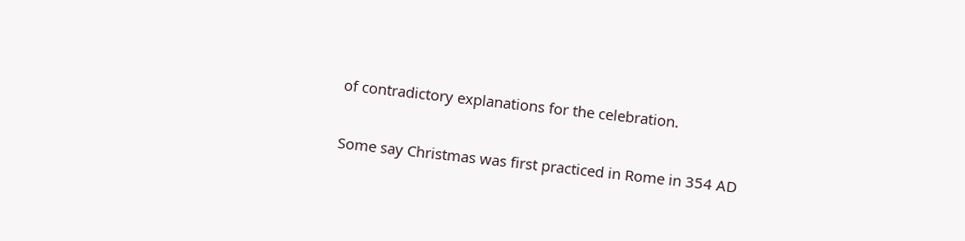of contradictory explanations for the celebration.

Some say Christmas was first practiced in Rome in 354 AD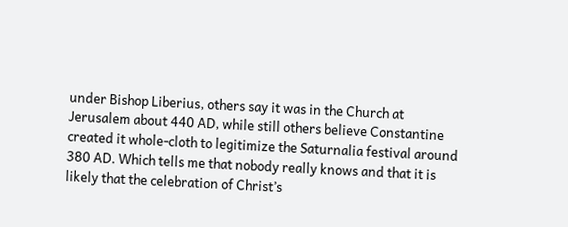under Bishop Liberius, others say it was in the Church at Jerusalem about 440 AD, while still others believe Constantine created it whole-cloth to legitimize the Saturnalia festival around 380 AD. Which tells me that nobody really knows and that it is likely that the celebration of Christ’s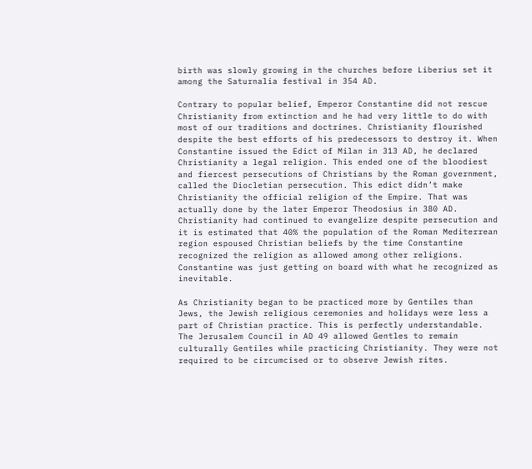birth was slowly growing in the churches before Liberius set it among the Saturnalia festival in 354 AD.

Contrary to popular belief, Emperor Constantine did not rescue Christianity from extinction and he had very little to do with most of our traditions and doctrines. Christianity flourished despite the best efforts of his predecessors to destroy it. When Constantine issued the Edict of Milan in 313 AD, he declared Christianity a legal religion. This ended one of the bloodiest and fiercest persecutions of Christians by the Roman government, called the Diocletian persecution. This edict didn’t make Christianity the official religion of the Empire. That was actually done by the later Emperor Theodosius in 380 AD. Christianity had continued to evangelize despite persecution and it is estimated that 40% the population of the Roman Mediterrean region espoused Christian beliefs by the time Constantine recognized the religion as allowed among other religions. Constantine was just getting on board with what he recognized as inevitable.

As Christianity began to be practiced more by Gentiles than Jews, the Jewish religious ceremonies and holidays were less a part of Christian practice. This is perfectly understandable. The Jerusalem Council in AD 49 allowed Gentles to remain culturally Gentiles while practicing Christianity. They were not required to be circumcised or to observe Jewish rites.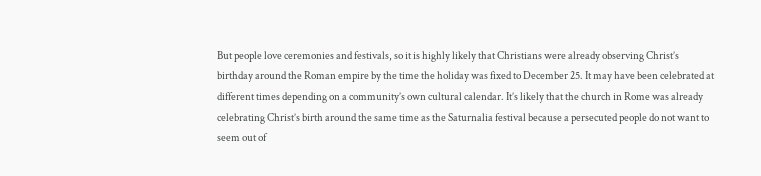But people love ceremonies and festivals, so it is highly likely that Christians were already observing Christ’s birthday around the Roman empire by the time the holiday was fixed to December 25. It may have been celebrated at different times depending on a community’s own cultural calendar. It’s likely that the church in Rome was already celebrating Christ’s birth around the same time as the Saturnalia festival because a persecuted people do not want to seem out of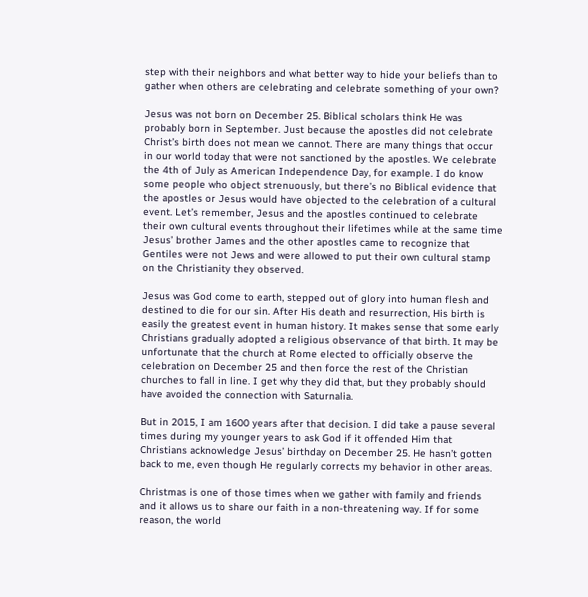step with their neighbors and what better way to hide your beliefs than to gather when others are celebrating and celebrate something of your own?

Jesus was not born on December 25. Biblical scholars think He was probably born in September. Just because the apostles did not celebrate Christ’s birth does not mean we cannot. There are many things that occur in our world today that were not sanctioned by the apostles. We celebrate the 4th of July as American Independence Day, for example. I do know some people who object strenuously, but there’s no Biblical evidence that the apostles or Jesus would have objected to the celebration of a cultural event. Let’s remember, Jesus and the apostles continued to celebrate their own cultural events throughout their lifetimes while at the same time Jesus’ brother James and the other apostles came to recognize that Gentiles were not Jews and were allowed to put their own cultural stamp on the Christianity they observed.

Jesus was God come to earth, stepped out of glory into human flesh and destined to die for our sin. After His death and resurrection, His birth is easily the greatest event in human history. It makes sense that some early Christians gradually adopted a religious observance of that birth. It may be unfortunate that the church at Rome elected to officially observe the celebration on December 25 and then force the rest of the Christian churches to fall in line. I get why they did that, but they probably should have avoided the connection with Saturnalia.

But in 2015, I am 1600 years after that decision. I did take a pause several times during my younger years to ask God if it offended Him that Christians acknowledge Jesus’ birthday on December 25. He hasn’t gotten back to me, even though He regularly corrects my behavior in other areas.

Christmas is one of those times when we gather with family and friends and it allows us to share our faith in a non-threatening way. If for some reason, the world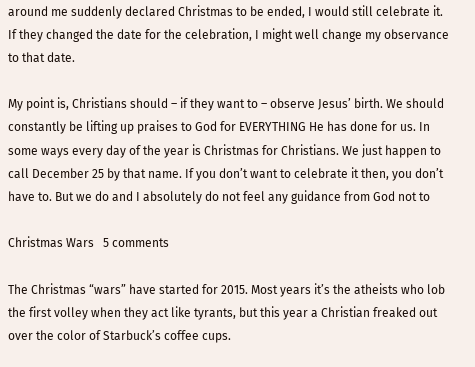around me suddenly declared Christmas to be ended, I would still celebrate it. If they changed the date for the celebration, I might well change my observance to that date.

My point is, Christians should – if they want to – observe Jesus’ birth. We should constantly be lifting up praises to God for EVERYTHING He has done for us. In some ways every day of the year is Christmas for Christians. We just happen to call December 25 by that name. If you don’t want to celebrate it then, you don’t have to. But we do and I absolutely do not feel any guidance from God not to

Christmas Wars   5 comments

The Christmas “wars” have started for 2015. Most years it’s the atheists who lob the first volley when they act like tyrants, but this year a Christian freaked out over the color of Starbuck’s coffee cups.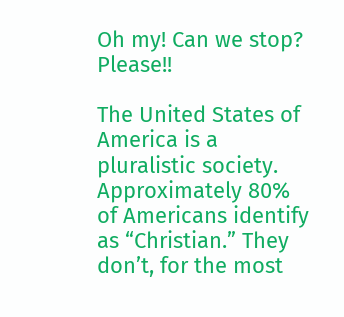Oh my! Can we stop? Please!!

The United States of America is a pluralistic society. Approximately 80% of Americans identify as “Christian.” They don’t, for the most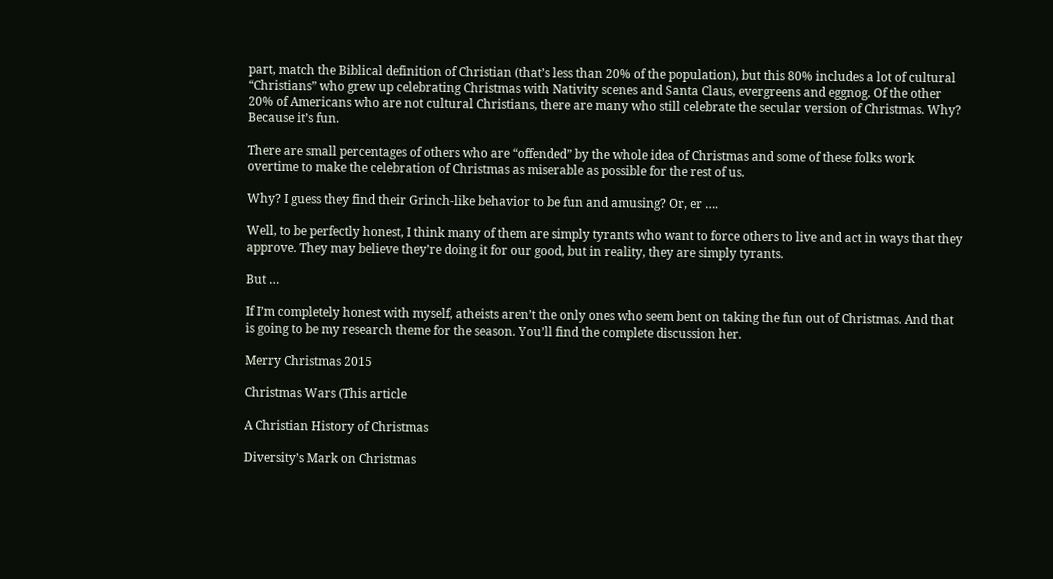part, match the Biblical definition of Christian (that’s less than 20% of the population), but this 80% includes a lot of cultural “Christians” who grew up celebrating Christmas with Nativity scenes and Santa Claus, evergreens and eggnog. Of the other 20% of Americans who are not cultural Christians, there are many who still celebrate the secular version of Christmas. Why? Because it’s fun.

There are small percentages of others who are “offended” by the whole idea of Christmas and some of these folks work overtime to make the celebration of Christmas as miserable as possible for the rest of us.

Why? I guess they find their Grinch-like behavior to be fun and amusing? Or, er ….

Well, to be perfectly honest, I think many of them are simply tyrants who want to force others to live and act in ways that they approve. They may believe they’re doing it for our good, but in reality, they are simply tyrants.

But …

If I’m completely honest with myself, atheists aren’t the only ones who seem bent on taking the fun out of Christmas. And that is going to be my research theme for the season. You’ll find the complete discussion her.

Merry Christmas 2015

Christmas Wars (This article

A Christian History of Christmas

Diversity’s Mark on Christmas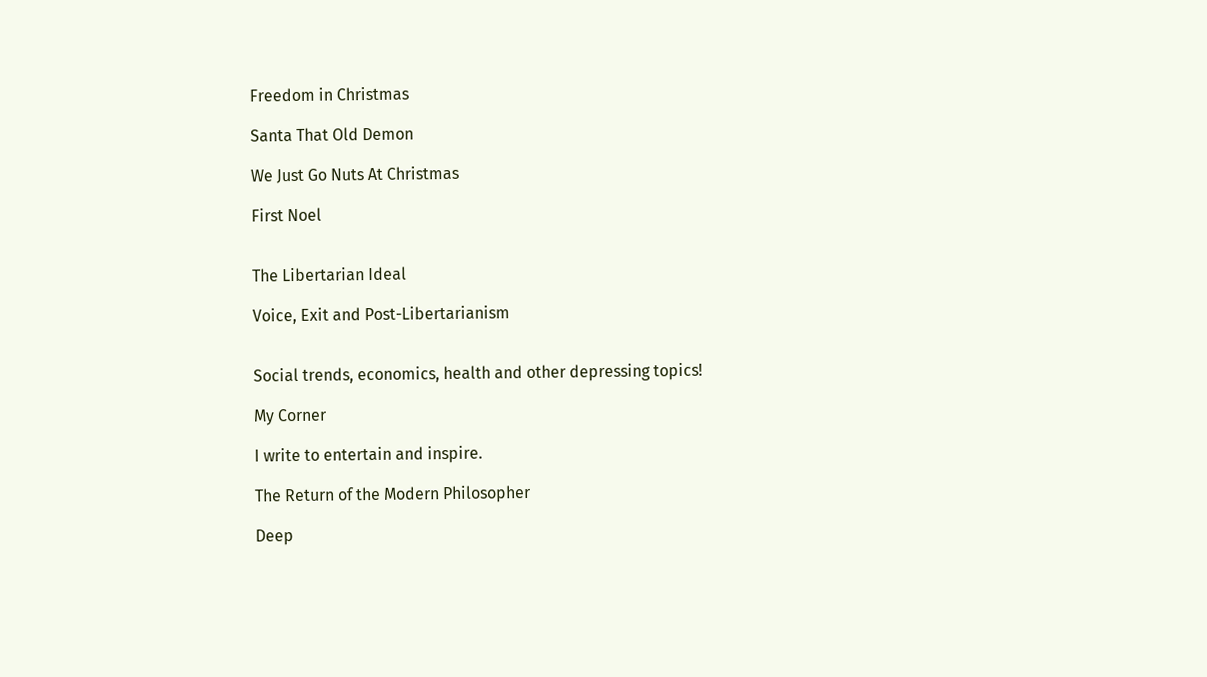Freedom in Christmas

Santa That Old Demon

We Just Go Nuts At Christmas

First Noel


The Libertarian Ideal

Voice, Exit and Post-Libertarianism


Social trends, economics, health and other depressing topics!

My Corner

I write to entertain and inspire.

The Return of the Modern Philosopher

Deep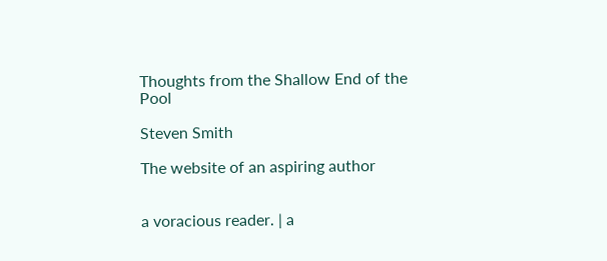Thoughts from the Shallow End of the Pool

Steven Smith

The website of an aspiring author


a voracious reader. | a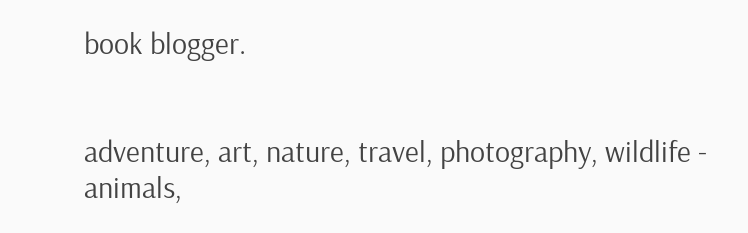book blogger.


adventure, art, nature, travel, photography, wildlife - animals,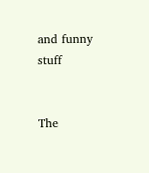and funny stuff


The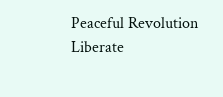Peaceful Revolution Liberate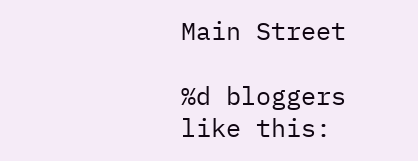Main Street

%d bloggers like this: